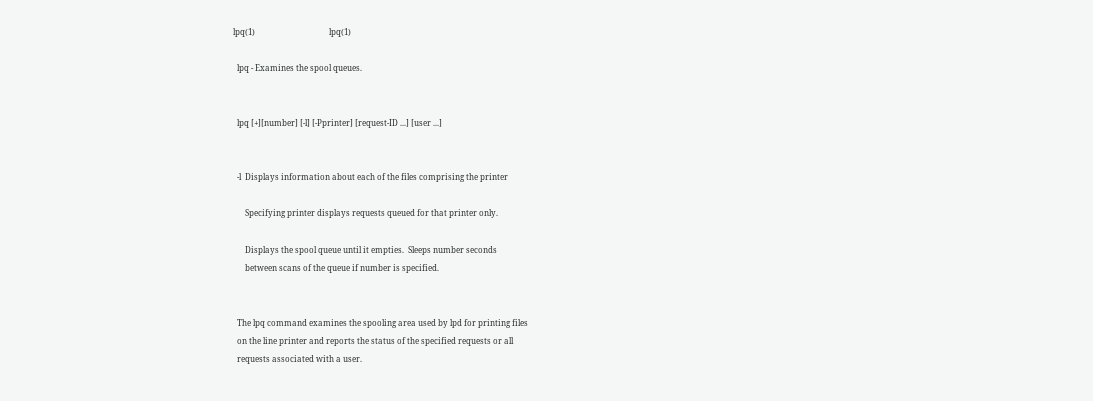lpq(1)                                     lpq(1)

  lpq - Examines the spool queues.


  lpq [+][number] [-l] [-Pprinter] [request-ID ...] [user ...]


  -l  Displays information about each of the files comprising the printer

      Specifying printer displays requests queued for that printer only.

      Displays the spool queue until it empties.  Sleeps number seconds
      between scans of the queue if number is specified.


  The lpq command examines the spooling area used by lpd for printing files
  on the line printer and reports the status of the specified requests or all
  requests associated with a user.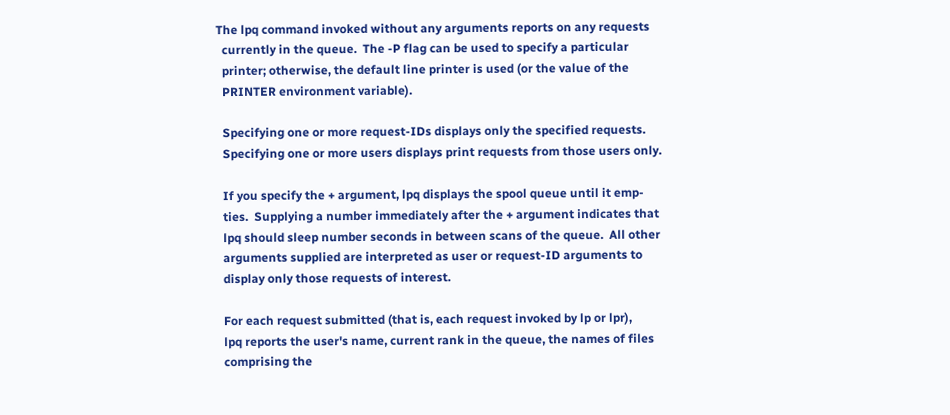The lpq command invoked without any arguments reports on any requests
  currently in the queue.  The -P flag can be used to specify a particular
  printer; otherwise, the default line printer is used (or the value of the
  PRINTER environment variable).

  Specifying one or more request-IDs displays only the specified requests.
  Specifying one or more users displays print requests from those users only.

  If you specify the + argument, lpq displays the spool queue until it emp-
  ties.  Supplying a number immediately after the + argument indicates that
  lpq should sleep number seconds in between scans of the queue.  All other
  arguments supplied are interpreted as user or request-ID arguments to
  display only those requests of interest.

  For each request submitted (that is, each request invoked by lp or lpr),
  lpq reports the user's name, current rank in the queue, the names of files
  comprising the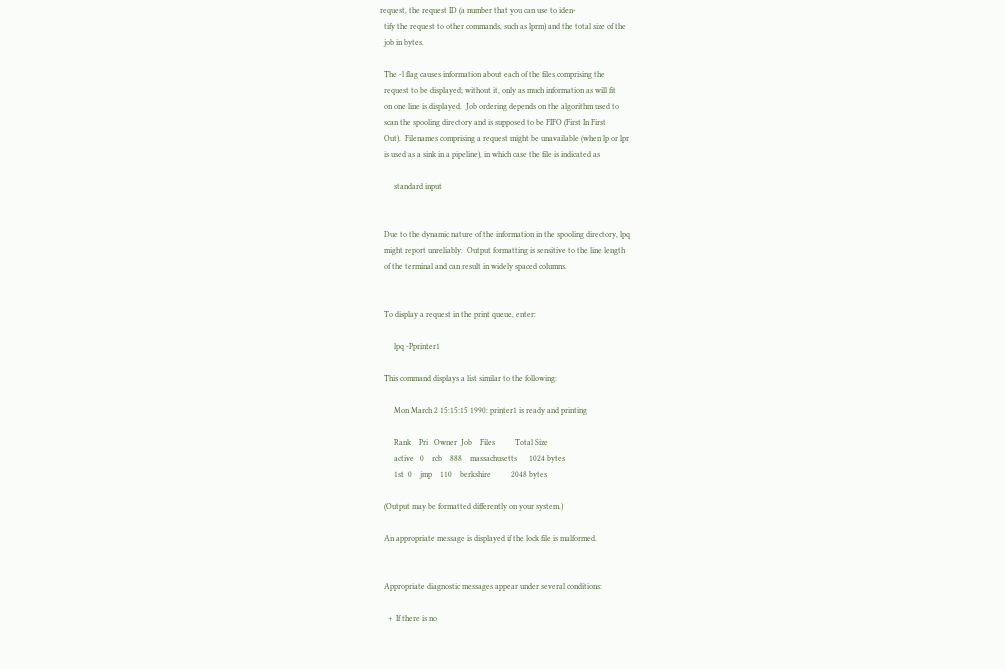request, the request ID (a number that you can use to iden-
  tify the request to other commands, such as lprm) and the total size of the
  job in bytes.

  The -l flag causes information about each of the files comprising the
  request to be displayed; without it, only as much information as will fit
  on one line is displayed.  Job ordering depends on the algorithm used to
  scan the spooling directory and is supposed to be FIFO (First In First
  Out).  Filenames comprising a request might be unavailable (when lp or lpr
  is used as a sink in a pipeline), in which case the file is indicated as

       standard input


  Due to the dynamic nature of the information in the spooling directory, lpq
  might report unreliably.  Output formatting is sensitive to the line length
  of the terminal and can result in widely spaced columns.


  To display a request in the print queue, enter:

       lpq -Pprinter1

  This command displays a list similar to the following:

       Mon March 2 15:15:15 1990: printer1 is ready and printing

       Rank    Pri   Owner  Job    Files          Total Size
       active   0    rcb    888    massachusetts      1024 bytes
       1st  0    jmp    110    berkshire          2048 bytes

  (Output may be formatted differently on your system.)

  An appropriate message is displayed if the lock file is malformed.


  Appropriate diagnostic messages appear under several conditions:

    +  If there is no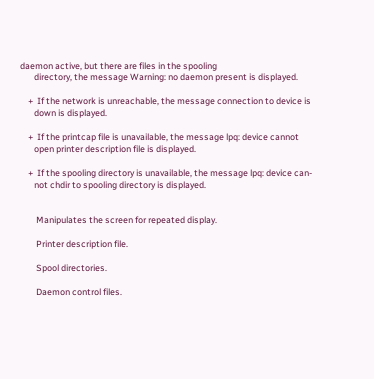daemon active, but there are files in the spooling
       directory, the message Warning: no daemon present is displayed.

    +  If the network is unreachable, the message connection to device is
       down is displayed.

    +  If the printcap file is unavailable, the message lpq: device cannot
       open printer description file is displayed.

    +  If the spooling directory is unavailable, the message lpq: device can-
       not chdir to spooling directory is displayed.


        Manipulates the screen for repeated display.

        Printer description file.

        Spool directories.

        Daemon control files.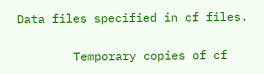Data files specified in cf files.

        Temporary copies of cf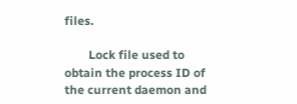files.

        Lock file used to obtain the process ID of the current daemon and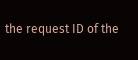the request ID of the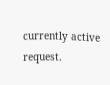currently active request.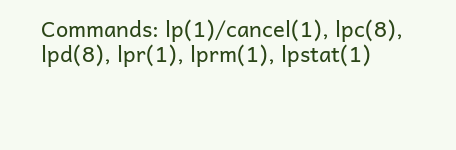Commands: lp(1)/cancel(1), lpc(8), lpd(8), lpr(1), lprm(1), lpstat(1)